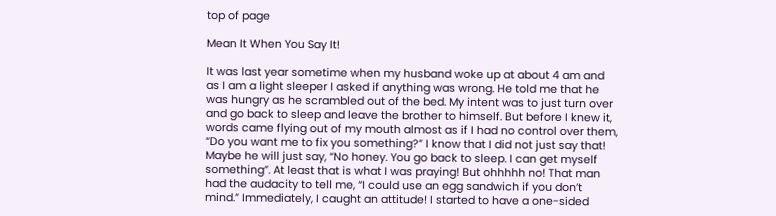top of page

Mean It When You Say It!

It was last year sometime when my husband woke up at about 4 am and as I am a light sleeper I asked if anything was wrong. He told me that he was hungry as he scrambled out of the bed. My intent was to just turn over and go back to sleep and leave the brother to himself. But before I knew it, words came flying out of my mouth almost as if I had no control over them, “Do you want me to fix you something?” I know that I did not just say that! Maybe he will just say, “No honey. You go back to sleep. I can get myself something”. At least that is what I was praying! But ohhhhh no! That man had the audacity to tell me, “I could use an egg sandwich if you don’t mind.” Immediately, I caught an attitude! I started to have a one-sided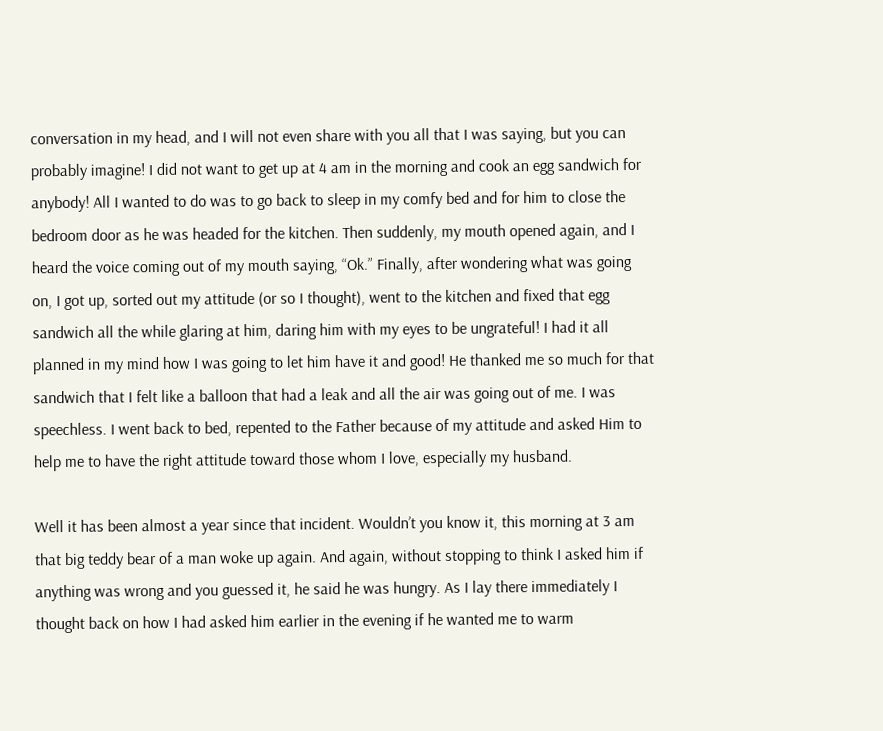conversation in my head, and I will not even share with you all that I was saying, but you can probably imagine! I did not want to get up at 4 am in the morning and cook an egg sandwich for anybody! All I wanted to do was to go back to sleep in my comfy bed and for him to close the bedroom door as he was headed for the kitchen. Then suddenly, my mouth opened again, and I heard the voice coming out of my mouth saying, “Ok.” Finally, after wondering what was going on, I got up, sorted out my attitude (or so I thought), went to the kitchen and fixed that egg sandwich all the while glaring at him, daring him with my eyes to be ungrateful! I had it all planned in my mind how I was going to let him have it and good! He thanked me so much for that sandwich that I felt like a balloon that had a leak and all the air was going out of me. I was speechless. I went back to bed, repented to the Father because of my attitude and asked Him to help me to have the right attitude toward those whom I love, especially my husband.

Well it has been almost a year since that incident. Wouldn’t you know it, this morning at 3 am that big teddy bear of a man woke up again. And again, without stopping to think I asked him if anything was wrong and you guessed it, he said he was hungry. As I lay there immediately I thought back on how I had asked him earlier in the evening if he wanted me to warm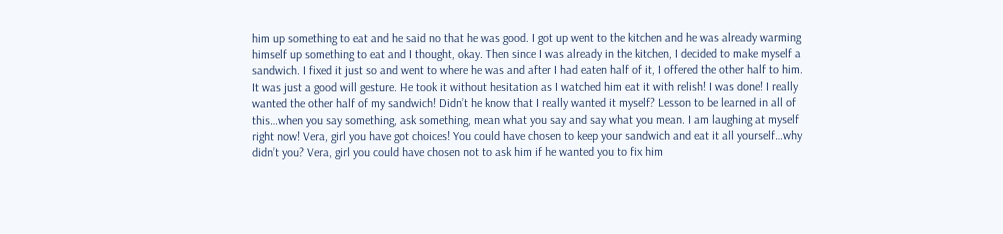him up something to eat and he said no that he was good. I got up went to the kitchen and he was already warming himself up something to eat and I thought, okay. Then since I was already in the kitchen, I decided to make myself a sandwich. I fixed it just so and went to where he was and after I had eaten half of it, I offered the other half to him. It was just a good will gesture. He took it without hesitation as I watched him eat it with relish! I was done! I really wanted the other half of my sandwich! Didn’t he know that I really wanted it myself? Lesson to be learned in all of this…when you say something, ask something, mean what you say and say what you mean. I am laughing at myself right now! Vera, girl you have got choices! You could have chosen to keep your sandwich and eat it all yourself…why didn’t you? Vera, girl you could have chosen not to ask him if he wanted you to fix him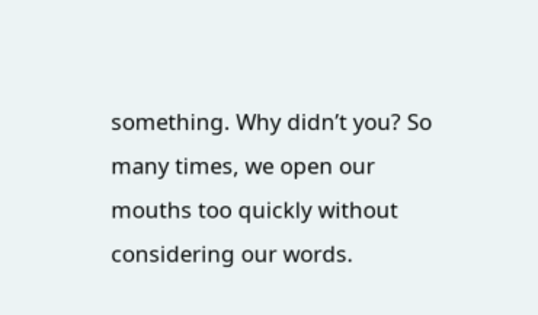something. Why didn’t you? So many times, we open our mouths too quickly without considering our words.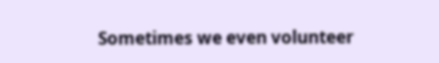Sometimes we even volunteer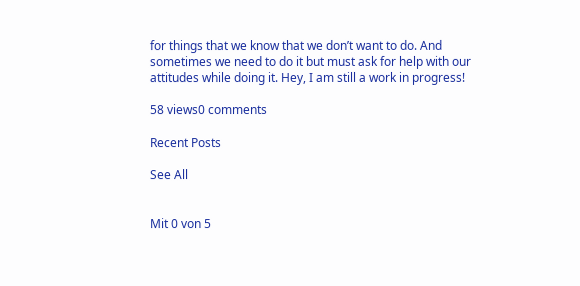for things that we know that we don’t want to do. And sometimes we need to do it but must ask for help with our attitudes while doing it. Hey, I am still a work in progress!

58 views0 comments

Recent Posts

See All


Mit 0 von 5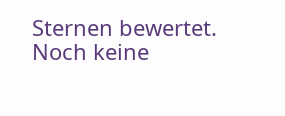Sternen bewertet.
Noch keine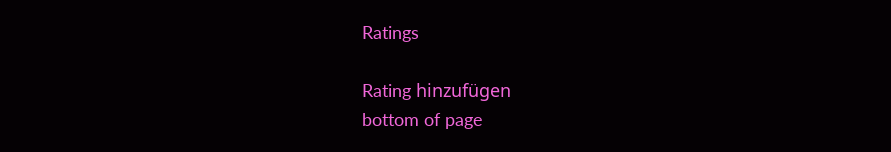Ratings

Rating hinzufügen
bottom of page